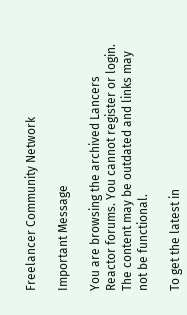Freelancer Community Network

Important Message

You are browsing the archived Lancers Reactor forums. You cannot register or login.
The content may be outdated and links may not be functional.

To get the latest in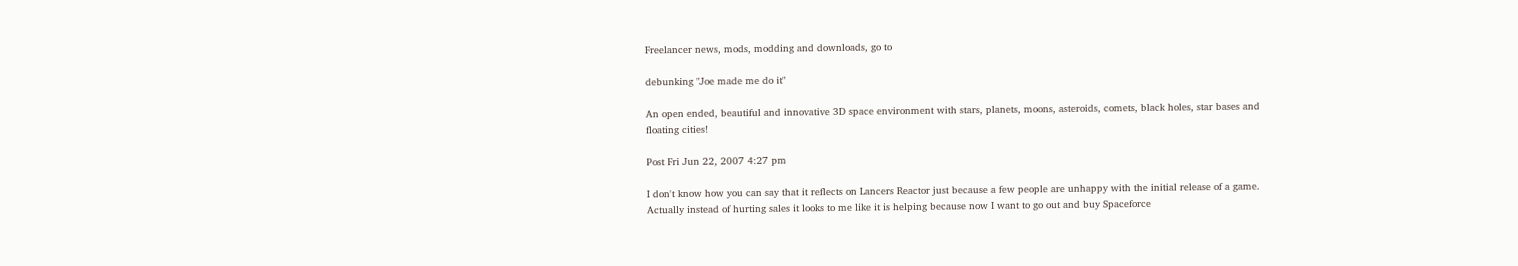Freelancer news, mods, modding and downloads, go to

debunking "Joe made me do it"

An open ended, beautiful and innovative 3D space environment with stars, planets, moons, asteroids, comets, black holes, star bases and floating cities!

Post Fri Jun 22, 2007 4:27 pm

I don't know how you can say that it reflects on Lancers Reactor just because a few people are unhappy with the initial release of a game.
Actually instead of hurting sales it looks to me like it is helping because now I want to go out and buy Spaceforce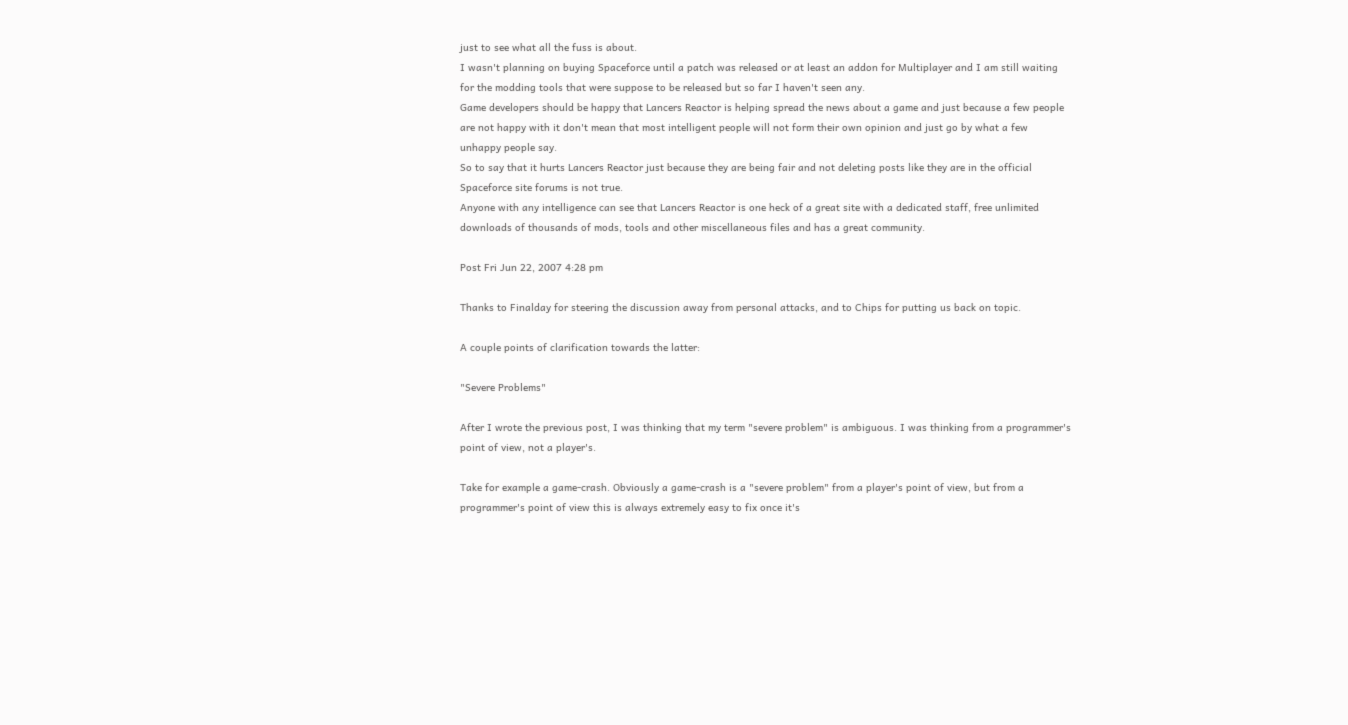just to see what all the fuss is about.
I wasn't planning on buying Spaceforce until a patch was released or at least an addon for Multiplayer and I am still waiting for the modding tools that were suppose to be released but so far I haven't seen any.
Game developers should be happy that Lancers Reactor is helping spread the news about a game and just because a few people are not happy with it don't mean that most intelligent people will not form their own opinion and just go by what a few unhappy people say.
So to say that it hurts Lancers Reactor just because they are being fair and not deleting posts like they are in the official Spaceforce site forums is not true.
Anyone with any intelligence can see that Lancers Reactor is one heck of a great site with a dedicated staff, free unlimited downloads of thousands of mods, tools and other miscellaneous files and has a great community.

Post Fri Jun 22, 2007 4:28 pm

Thanks to Finalday for steering the discussion away from personal attacks, and to Chips for putting us back on topic.

A couple points of clarification towards the latter:

"Severe Problems"

After I wrote the previous post, I was thinking that my term "severe problem" is ambiguous. I was thinking from a programmer's point of view, not a player's.

Take for example a game-crash. Obviously a game-crash is a "severe problem" from a player's point of view, but from a programmer's point of view this is always extremely easy to fix once it's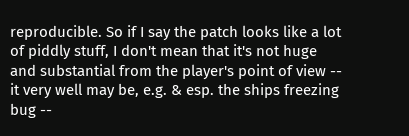reproducible. So if I say the patch looks like a lot of piddly stuff, I don't mean that it's not huge and substantial from the player's point of view -- it very well may be, e.g. & esp. the ships freezing bug --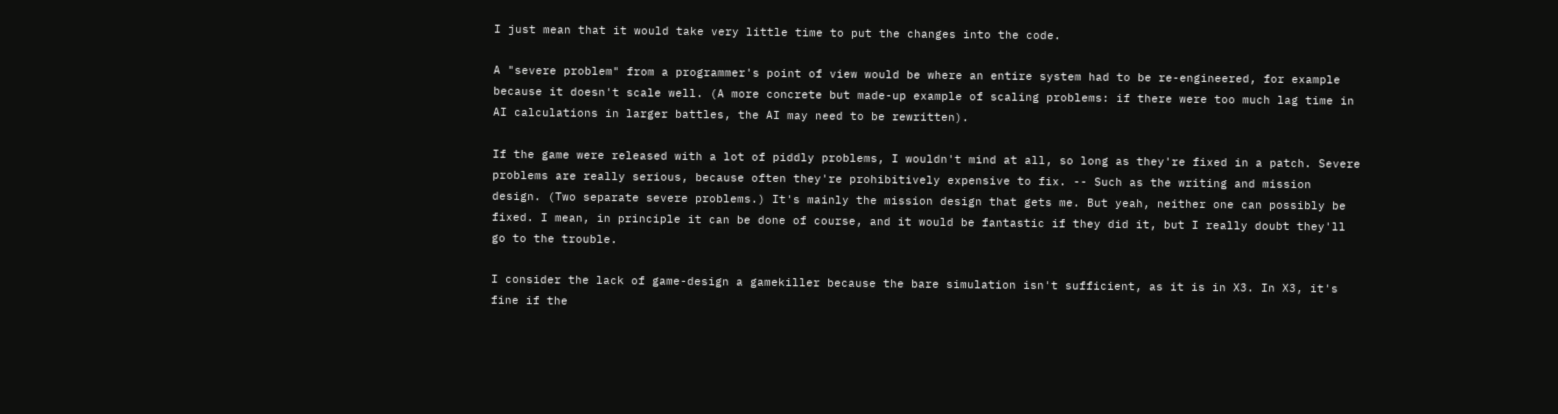I just mean that it would take very little time to put the changes into the code.

A "severe problem" from a programmer's point of view would be where an entire system had to be re-engineered, for example because it doesn't scale well. (A more concrete but made-up example of scaling problems: if there were too much lag time in AI calculations in larger battles, the AI may need to be rewritten).

If the game were released with a lot of piddly problems, I wouldn't mind at all, so long as they're fixed in a patch. Severe problems are really serious, because often they're prohibitively expensive to fix. -- Such as the writing and mission design. (Two separate severe problems.) It's mainly the mission design that gets me. But yeah, neither one can possibly be fixed. I mean, in principle it can be done of course, and it would be fantastic if they did it, but I really doubt they'll go to the trouble.

I consider the lack of game-design a gamekiller because the bare simulation isn't sufficient, as it is in X3. In X3, it's fine if the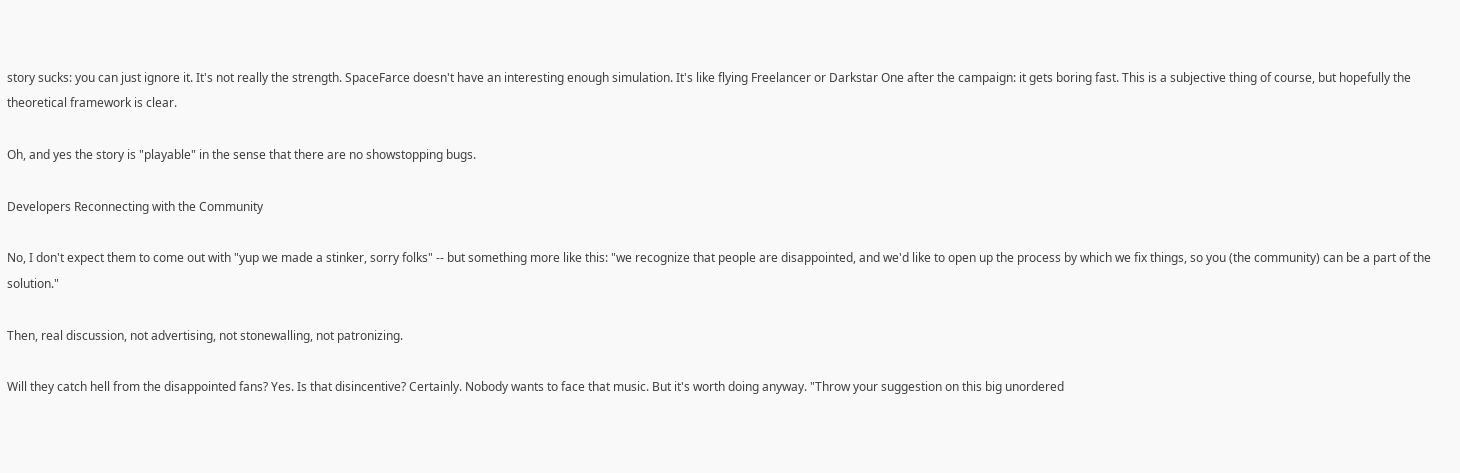story sucks: you can just ignore it. It's not really the strength. SpaceFarce doesn't have an interesting enough simulation. It's like flying Freelancer or Darkstar One after the campaign: it gets boring fast. This is a subjective thing of course, but hopefully the theoretical framework is clear.

Oh, and yes the story is "playable" in the sense that there are no showstopping bugs.

Developers Reconnecting with the Community

No, I don't expect them to come out with "yup we made a stinker, sorry folks" -- but something more like this: "we recognize that people are disappointed, and we'd like to open up the process by which we fix things, so you (the community) can be a part of the solution."

Then, real discussion, not advertising, not stonewalling, not patronizing.

Will they catch hell from the disappointed fans? Yes. Is that disincentive? Certainly. Nobody wants to face that music. But it's worth doing anyway. "Throw your suggestion on this big unordered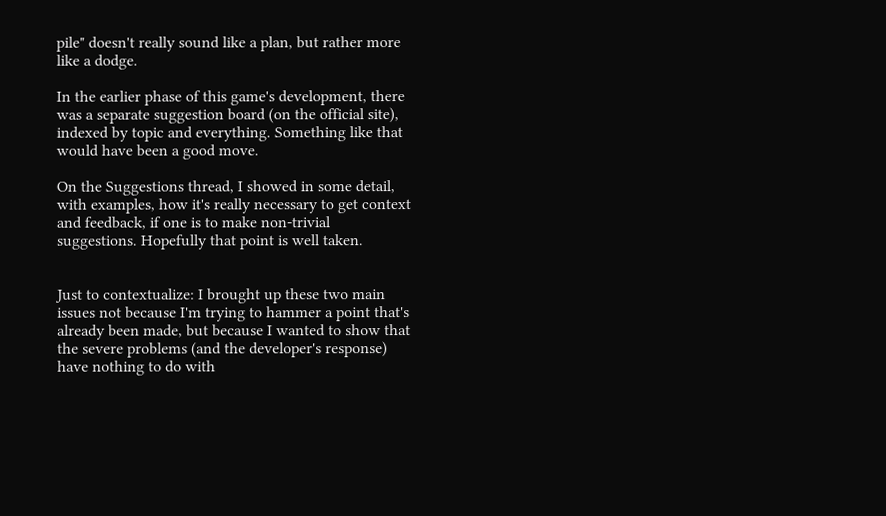pile" doesn't really sound like a plan, but rather more like a dodge.

In the earlier phase of this game's development, there was a separate suggestion board (on the official site), indexed by topic and everything. Something like that would have been a good move.

On the Suggestions thread, I showed in some detail, with examples, how it's really necessary to get context and feedback, if one is to make non-trivial suggestions. Hopefully that point is well taken.


Just to contextualize: I brought up these two main issues not because I'm trying to hammer a point that's already been made, but because I wanted to show that the severe problems (and the developer's response) have nothing to do with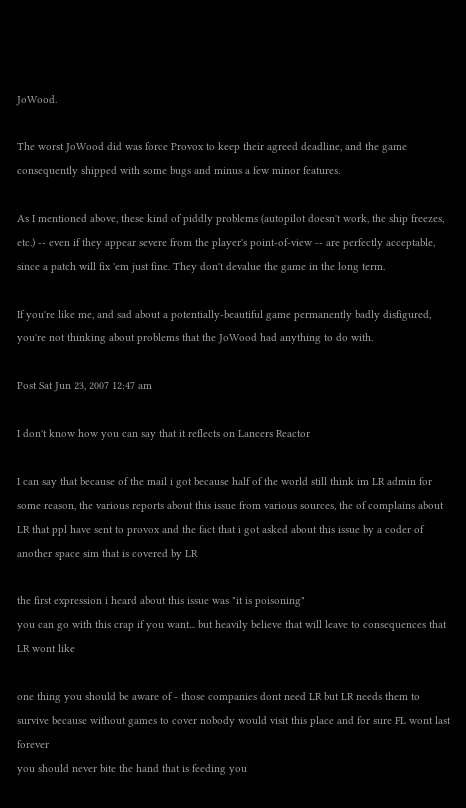JoWood.

The worst JoWood did was force Provox to keep their agreed deadline, and the game consequently shipped with some bugs and minus a few minor features.

As I mentioned above, these kind of piddly problems (autopilot doesn't work, the ship freezes, etc.) -- even if they appear severe from the player's point-of-view -- are perfectly acceptable, since a patch will fix 'em just fine. They don't devalue the game in the long term.

If you're like me, and sad about a potentially-beautiful game permanently badly disfigured, you're not thinking about problems that the JoWood had anything to do with.

Post Sat Jun 23, 2007 12:47 am

I don't know how you can say that it reflects on Lancers Reactor

I can say that because of the mail i got because half of the world still think im LR admin for some reason, the various reports about this issue from various sources, the of complains about LR that ppl have sent to provox and the fact that i got asked about this issue by a coder of another space sim that is covered by LR

the first expression i heard about this issue was "it is poisoning"
you can go with this crap if you want... but heavily believe that will leave to consequences that LR wont like

one thing you should be aware of - those companies dont need LR but LR needs them to survive because without games to cover nobody would visit this place and for sure FL wont last forever
you should never bite the hand that is feeding you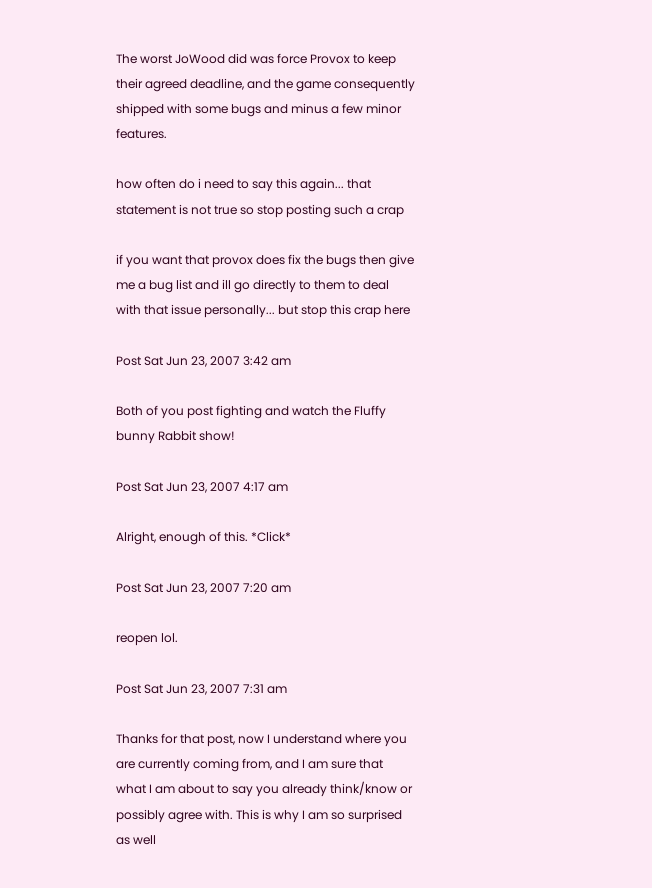The worst JoWood did was force Provox to keep their agreed deadline, and the game consequently shipped with some bugs and minus a few minor features.

how often do i need to say this again... that statement is not true so stop posting such a crap

if you want that provox does fix the bugs then give me a bug list and ill go directly to them to deal with that issue personally... but stop this crap here

Post Sat Jun 23, 2007 3:42 am

Both of you post fighting and watch the Fluffy bunny Rabbit show!

Post Sat Jun 23, 2007 4:17 am

Alright, enough of this. *Click*

Post Sat Jun 23, 2007 7:20 am

reopen lol.

Post Sat Jun 23, 2007 7:31 am

Thanks for that post, now I understand where you are currently coming from, and I am sure that what I am about to say you already think/know or possibly agree with. This is why I am so surprised as well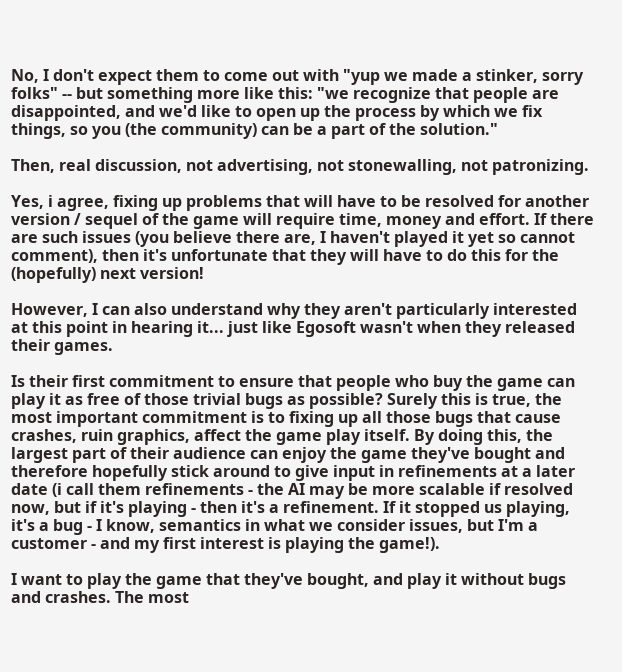No, I don't expect them to come out with "yup we made a stinker, sorry folks" -- but something more like this: "we recognize that people are disappointed, and we'd like to open up the process by which we fix things, so you (the community) can be a part of the solution."

Then, real discussion, not advertising, not stonewalling, not patronizing.

Yes, i agree, fixing up problems that will have to be resolved for another version / sequel of the game will require time, money and effort. If there are such issues (you believe there are, I haven't played it yet so cannot comment), then it's unfortunate that they will have to do this for the (hopefully) next version!

However, I can also understand why they aren't particularly interested at this point in hearing it... just like Egosoft wasn't when they released their games.

Is their first commitment to ensure that people who buy the game can play it as free of those trivial bugs as possible? Surely this is true, the most important commitment is to fixing up all those bugs that cause crashes, ruin graphics, affect the game play itself. By doing this, the largest part of their audience can enjoy the game they've bought and therefore hopefully stick around to give input in refinements at a later date (i call them refinements - the AI may be more scalable if resolved now, but if it's playing - then it's a refinement. If it stopped us playing, it's a bug - I know, semantics in what we consider issues, but I'm a customer - and my first interest is playing the game!).

I want to play the game that they've bought, and play it without bugs and crashes. The most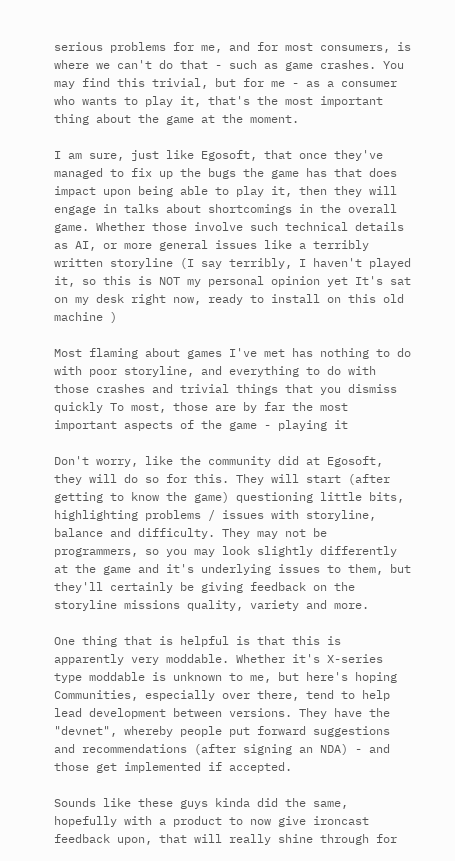serious problems for me, and for most consumers, is where we can't do that - such as game crashes. You may find this trivial, but for me - as a consumer who wants to play it, that's the most important thing about the game at the moment.

I am sure, just like Egosoft, that once they've managed to fix up the bugs the game has that does impact upon being able to play it, then they will engage in talks about shortcomings in the overall game. Whether those involve such technical details as AI, or more general issues like a terribly written storyline (I say terribly, I haven't played it, so this is NOT my personal opinion yet It's sat on my desk right now, ready to install on this old machine )

Most flaming about games I've met has nothing to do with poor storyline, and everything to do with those crashes and trivial things that you dismiss quickly To most, those are by far the most important aspects of the game - playing it

Don't worry, like the community did at Egosoft, they will do so for this. They will start (after getting to know the game) questioning little bits, highlighting problems / issues with storyline, balance and difficulty. They may not be programmers, so you may look slightly differently at the game and it's underlying issues to them, but they'll certainly be giving feedback on the storyline missions quality, variety and more.

One thing that is helpful is that this is apparently very moddable. Whether it's X-series type moddable is unknown to me, but here's hoping Communities, especially over there, tend to help lead development between versions. They have the "devnet", whereby people put forward suggestions and recommendations (after signing an NDA) - and those get implemented if accepted.

Sounds like these guys kinda did the same, hopefully with a product to now give ironcast feedback upon, that will really shine through for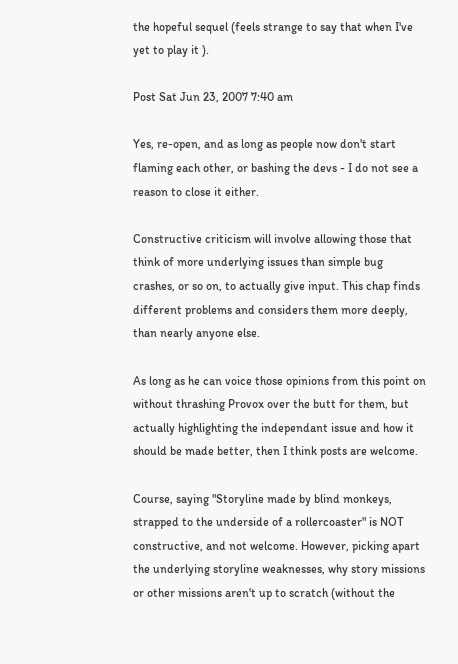the hopeful sequel (feels strange to say that when I've yet to play it ).

Post Sat Jun 23, 2007 7:40 am

Yes, re-open, and as long as people now don't start flaming each other, or bashing the devs - I do not see a reason to close it either.

Constructive criticism will involve allowing those that think of more underlying issues than simple bug crashes, or so on, to actually give input. This chap finds different problems and considers them more deeply, than nearly anyone else.

As long as he can voice those opinions from this point on without thrashing Provox over the butt for them, but actually highlighting the independant issue and how it should be made better, then I think posts are welcome.

Course, saying "Storyline made by blind monkeys, strapped to the underside of a rollercoaster" is NOT constructive, and not welcome. However, picking apart the underlying storyline weaknesses, why story missions or other missions aren't up to scratch (without the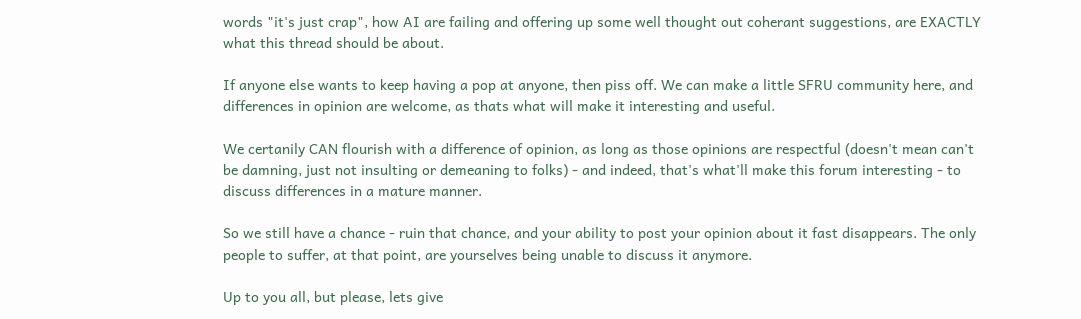words "it's just crap", how AI are failing and offering up some well thought out coherant suggestions, are EXACTLY what this thread should be about.

If anyone else wants to keep having a pop at anyone, then piss off. We can make a little SFRU community here, and differences in opinion are welcome, as thats what will make it interesting and useful.

We certanily CAN flourish with a difference of opinion, as long as those opinions are respectful (doesn't mean can't be damning, just not insulting or demeaning to folks) - and indeed, that's what'll make this forum interesting - to discuss differences in a mature manner.

So we still have a chance - ruin that chance, and your ability to post your opinion about it fast disappears. The only people to suffer, at that point, are yourselves being unable to discuss it anymore.

Up to you all, but please, lets give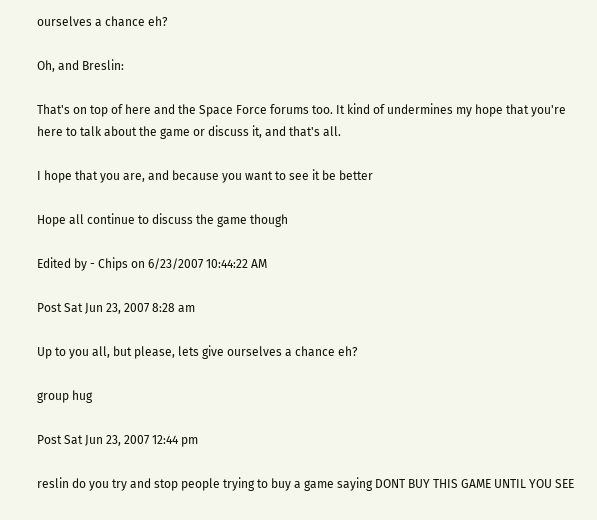ourselves a chance eh?

Oh, and Breslin:

That's on top of here and the Space Force forums too. It kind of undermines my hope that you're here to talk about the game or discuss it, and that's all.

I hope that you are, and because you want to see it be better

Hope all continue to discuss the game though

Edited by - Chips on 6/23/2007 10:44:22 AM

Post Sat Jun 23, 2007 8:28 am

Up to you all, but please, lets give ourselves a chance eh?

group hug

Post Sat Jun 23, 2007 12:44 pm

reslin do you try and stop people trying to buy a game saying DONT BUY THIS GAME UNTIL YOU SEE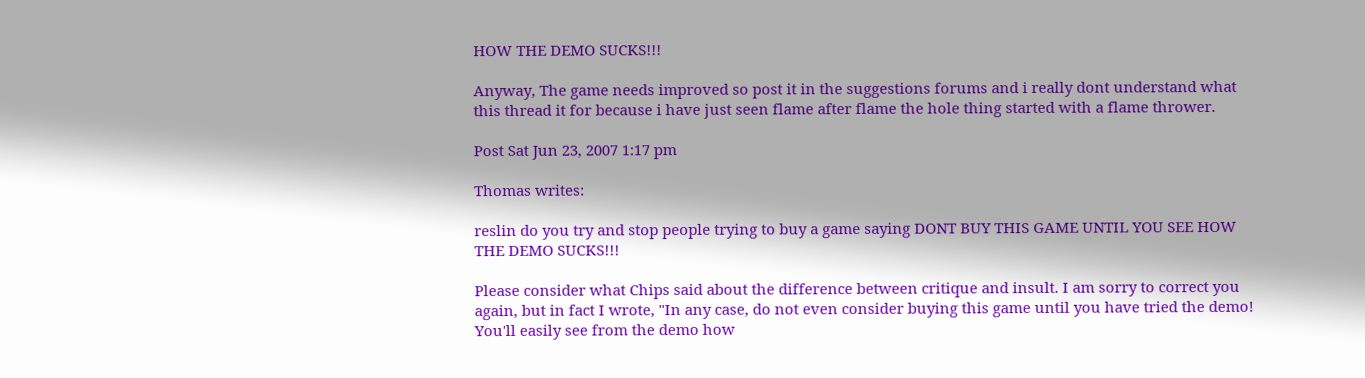HOW THE DEMO SUCKS!!!

Anyway, The game needs improved so post it in the suggestions forums and i really dont understand what this thread it for because i have just seen flame after flame the hole thing started with a flame thrower.

Post Sat Jun 23, 2007 1:17 pm

Thomas writes:

reslin do you try and stop people trying to buy a game saying DONT BUY THIS GAME UNTIL YOU SEE HOW THE DEMO SUCKS!!!

Please consider what Chips said about the difference between critique and insult. I am sorry to correct you again, but in fact I wrote, "In any case, do not even consider buying this game until you have tried the demo! You'll easily see from the demo how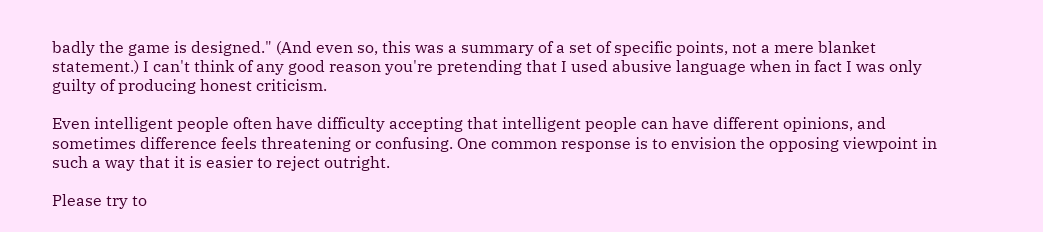badly the game is designed." (And even so, this was a summary of a set of specific points, not a mere blanket statement.) I can't think of any good reason you're pretending that I used abusive language when in fact I was only guilty of producing honest criticism.

Even intelligent people often have difficulty accepting that intelligent people can have different opinions, and sometimes difference feels threatening or confusing. One common response is to envision the opposing viewpoint in such a way that it is easier to reject outright.

Please try to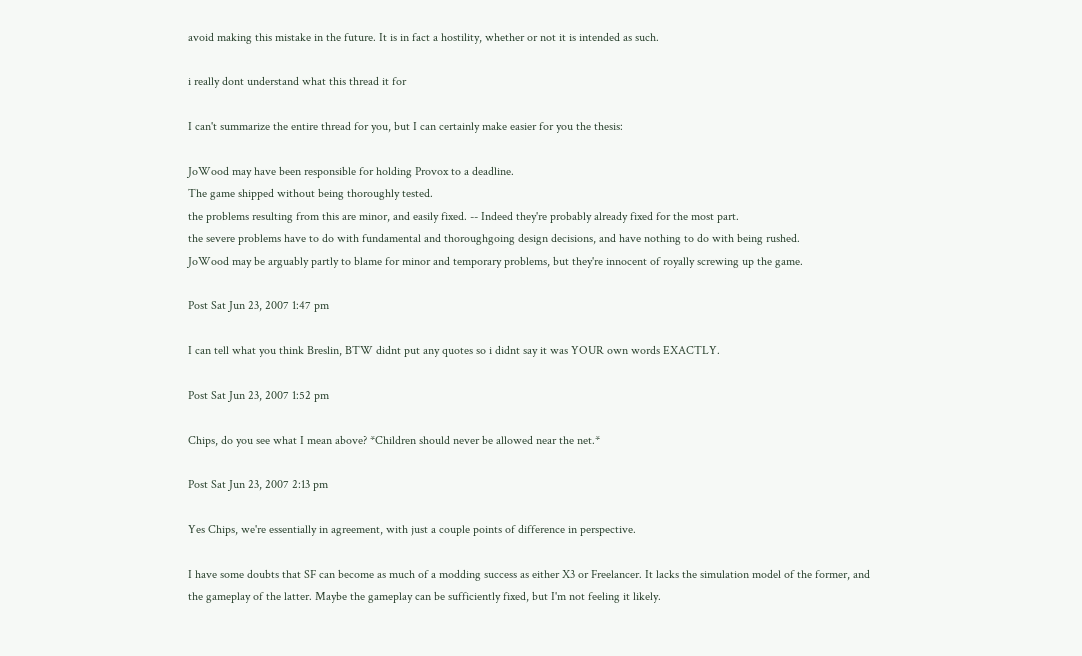avoid making this mistake in the future. It is in fact a hostility, whether or not it is intended as such.

i really dont understand what this thread it for

I can't summarize the entire thread for you, but I can certainly make easier for you the thesis:

JoWood may have been responsible for holding Provox to a deadline.
The game shipped without being thoroughly tested.
the problems resulting from this are minor, and easily fixed. -- Indeed they're probably already fixed for the most part.
the severe problems have to do with fundamental and thoroughgoing design decisions, and have nothing to do with being rushed.
JoWood may be arguably partly to blame for minor and temporary problems, but they're innocent of royally screwing up the game.

Post Sat Jun 23, 2007 1:47 pm

I can tell what you think Breslin, BTW didnt put any quotes so i didnt say it was YOUR own words EXACTLY.

Post Sat Jun 23, 2007 1:52 pm

Chips, do you see what I mean above? *Children should never be allowed near the net.*

Post Sat Jun 23, 2007 2:13 pm

Yes Chips, we're essentially in agreement, with just a couple points of difference in perspective.

I have some doubts that SF can become as much of a modding success as either X3 or Freelancer. It lacks the simulation model of the former, and the gameplay of the latter. Maybe the gameplay can be sufficiently fixed, but I'm not feeling it likely.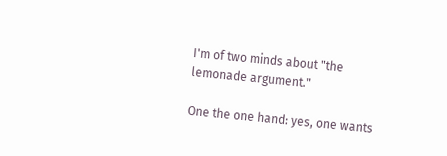I'm of two minds about "the lemonade argument."

One the one hand: yes, one wants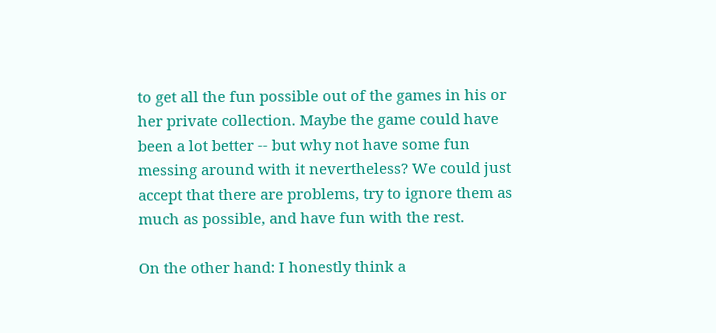to get all the fun possible out of the games in his or her private collection. Maybe the game could have been a lot better -- but why not have some fun messing around with it nevertheless? We could just accept that there are problems, try to ignore them as much as possible, and have fun with the rest.

On the other hand: I honestly think a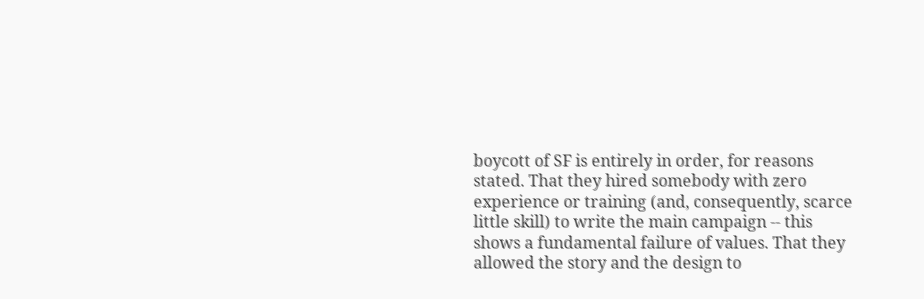boycott of SF is entirely in order, for reasons stated. That they hired somebody with zero experience or training (and, consequently, scarce little skill) to write the main campaign -- this shows a fundamental failure of values. That they allowed the story and the design to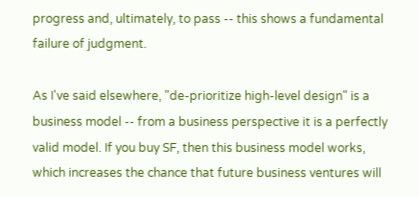progress and, ultimately, to pass -- this shows a fundamental failure of judgment.

As I've said elsewhere, "de-prioritize high-level design" is a business model -- from a business perspective it is a perfectly valid model. If you buy SF, then this business model works, which increases the chance that future business ventures will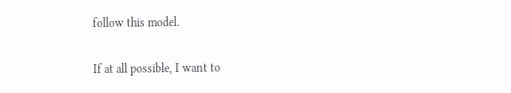follow this model.

If at all possible, I want to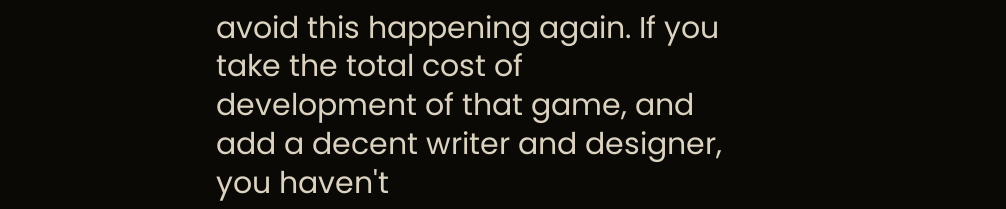avoid this happening again. If you take the total cost of development of that game, and add a decent writer and designer, you haven't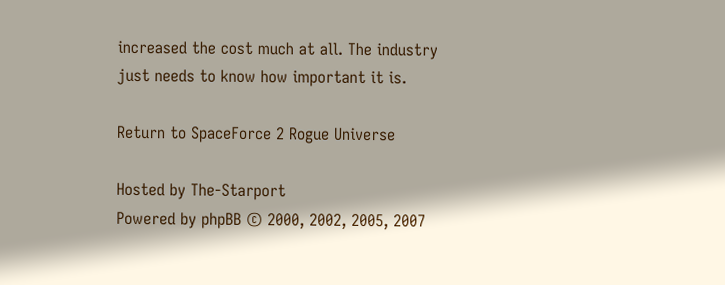increased the cost much at all. The industry just needs to know how important it is.

Return to SpaceForce 2 Rogue Universe

Hosted by The-Starport
Powered by phpBB © 2000, 2002, 2005, 2007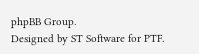phpBB Group.
Designed by ST Software for PTF.